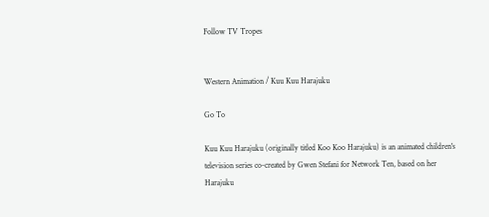Follow TV Tropes


Western Animation / Kuu Kuu Harajuku

Go To

Kuu Kuu Harajuku (originally titled Koo Koo Harajuku) is an animated children's television series co-created by Gwen Stefani for Network Ten, based on her Harajuku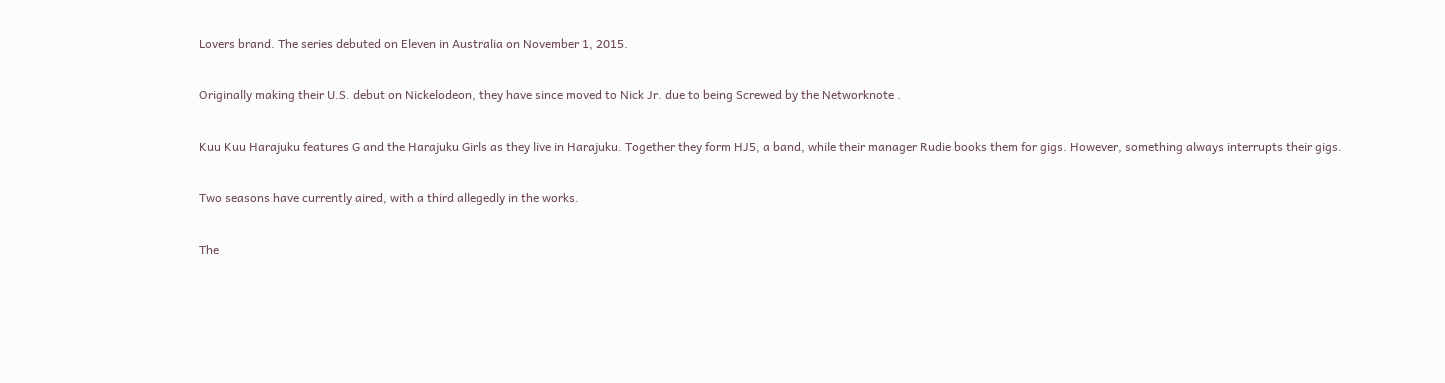Lovers brand. The series debuted on Eleven in Australia on November 1, 2015.

Originally making their U.S. debut on Nickelodeon, they have since moved to Nick Jr. due to being Screwed by the Networknote .

Kuu Kuu Harajuku features G and the Harajuku Girls as they live in Harajuku. Together they form HJ5, a band, while their manager Rudie books them for gigs. However, something always interrupts their gigs.

Two seasons have currently aired, with a third allegedly in the works.

The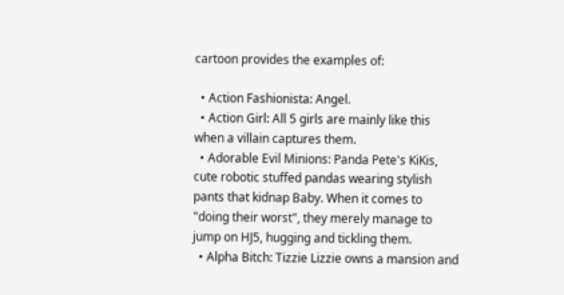cartoon provides the examples of:

  • Action Fashionista: Angel.
  • Action Girl: All 5 girls are mainly like this when a villain captures them.
  • Adorable Evil Minions: Panda Pete's KiKis, cute robotic stuffed pandas wearing stylish pants that kidnap Baby. When it comes to "doing their worst", they merely manage to jump on HJ5, hugging and tickling them.
  • Alpha Bitch: Tizzie Lizzie owns a mansion and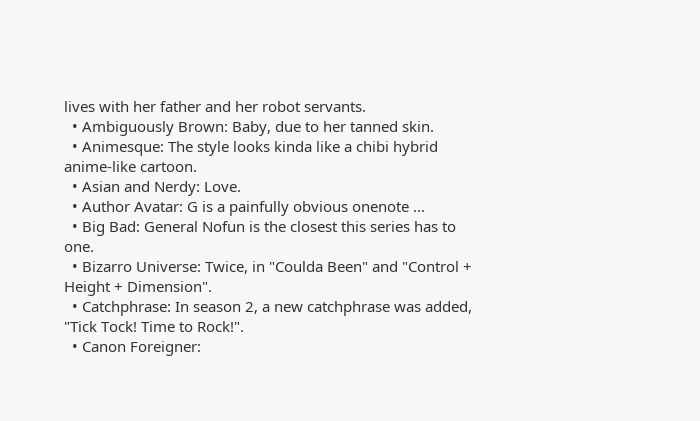lives with her father and her robot servants.
  • Ambiguously Brown: Baby, due to her tanned skin.
  • Animesque: The style looks kinda like a chibi hybrid anime-like cartoon.
  • Asian and Nerdy: Love.
  • Author Avatar: G is a painfully obvious onenote ...
  • Big Bad: General Nofun is the closest this series has to one.
  • Bizarro Universe: Twice, in "Coulda Been" and "Control + Height + Dimension".
  • Catchphrase: In season 2, a new catchphrase was added, "Tick Tock! Time to Rock!".
  • Canon Foreigner: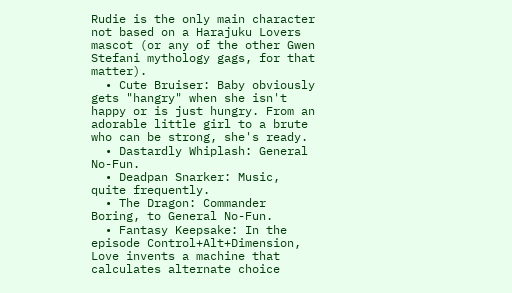Rudie is the only main character not based on a Harajuku Lovers mascot (or any of the other Gwen Stefani mythology gags, for that matter).
  • Cute Bruiser: Baby obviously gets "hangry" when she isn't happy or is just hungry. From an adorable little girl to a brute who can be strong, she's ready.
  • Dastardly Whiplash: General No-Fun.
  • Deadpan Snarker: Music, quite frequently.
  • The Dragon: Commander Boring, to General No-Fun.
  • Fantasy Keepsake: In the episode Control+Alt+Dimension, Love invents a machine that calculates alternate choice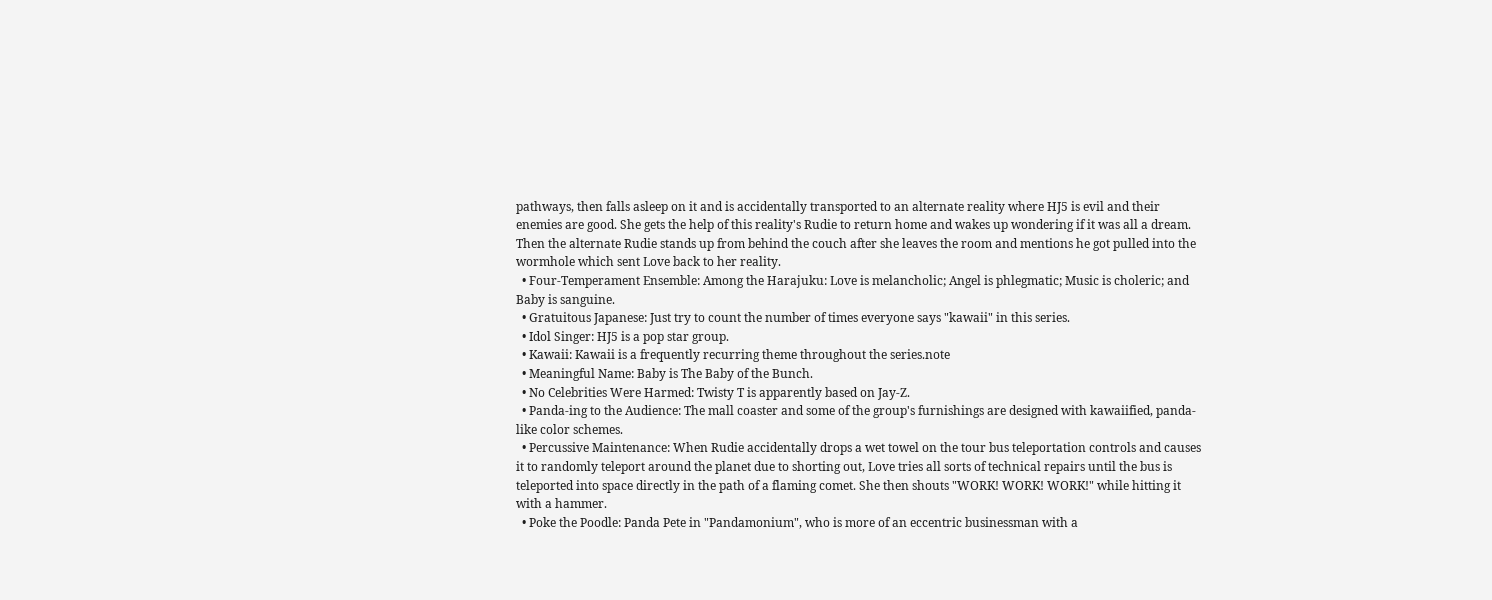pathways, then falls asleep on it and is accidentally transported to an alternate reality where HJ5 is evil and their enemies are good. She gets the help of this reality's Rudie to return home and wakes up wondering if it was all a dream. Then the alternate Rudie stands up from behind the couch after she leaves the room and mentions he got pulled into the wormhole which sent Love back to her reality.
  • Four-Temperament Ensemble: Among the Harajuku: Love is melancholic; Angel is phlegmatic; Music is choleric; and Baby is sanguine.
  • Gratuitous Japanese: Just try to count the number of times everyone says "kawaii" in this series.
  • Idol Singer: HJ5 is a pop star group.
  • Kawaii: Kawaii is a frequently recurring theme throughout the series.note
  • Meaningful Name: Baby is The Baby of the Bunch.
  • No Celebrities Were Harmed: Twisty T is apparently based on Jay-Z.
  • Panda-ing to the Audience: The mall coaster and some of the group's furnishings are designed with kawaiified, panda-like color schemes.
  • Percussive Maintenance: When Rudie accidentally drops a wet towel on the tour bus teleportation controls and causes it to randomly teleport around the planet due to shorting out, Love tries all sorts of technical repairs until the bus is teleported into space directly in the path of a flaming comet. She then shouts "WORK! WORK! WORK!" while hitting it with a hammer.
  • Poke the Poodle: Panda Pete in "Pandamonium", who is more of an eccentric businessman with a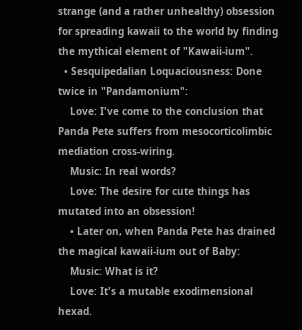strange (and a rather unhealthy) obsession for spreading kawaii to the world by finding the mythical element of "Kawaii-ium".
  • Sesquipedalian Loquaciousness: Done twice in "Pandamonium":
    Love: I've come to the conclusion that Panda Pete suffers from mesocorticolimbic mediation cross-wiring.
    Music: In real words?
    Love: The desire for cute things has mutated into an obsession!
    • Later on, when Panda Pete has drained the magical kawaii-ium out of Baby:
    Music: What is it?
    Love: It's a mutable exodimensional hexad.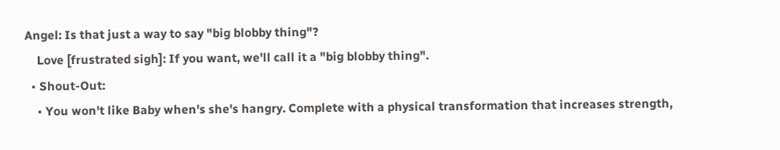Angel: Is that just a way to say "big blobby thing"?
    Love [frustrated sigh]: If you want, we'll call it a "big blobby thing".
  • Shout-Out:
    • You won't like Baby when's she's hangry. Complete with a physical transformation that increases strength,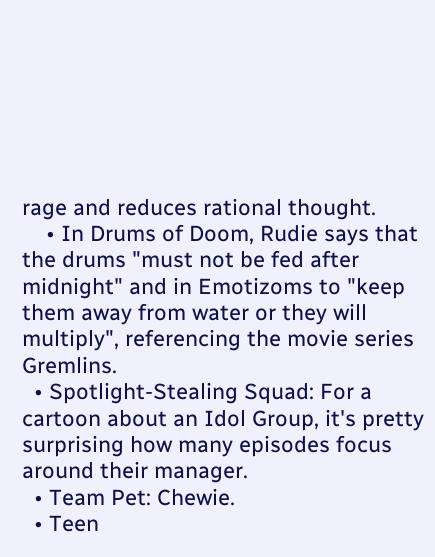rage and reduces rational thought.
    • In Drums of Doom, Rudie says that the drums "must not be fed after midnight" and in Emotizoms to "keep them away from water or they will multiply", referencing the movie series Gremlins.
  • Spotlight-Stealing Squad: For a cartoon about an Idol Group, it's pretty surprising how many episodes focus around their manager.
  • Team Pet: Chewie.
  • Teen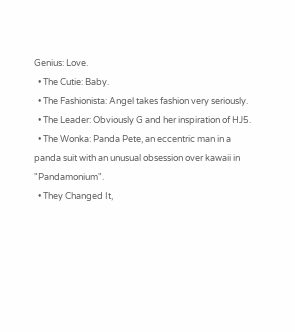Genius: Love.
  • The Cutie: Baby.
  • The Fashionista: Angel takes fashion very seriously.
  • The Leader: Obviously G and her inspiration of HJ5.
  • The Wonka: Panda Pete, an eccentric man in a panda suit with an unusual obsession over kawaii in "Pandamonium".
  • They Changed It,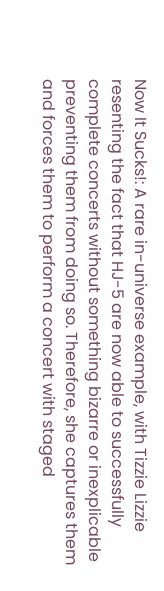Now It Sucks!: A rare in-universe example, with Tizzie Lizzie resenting the fact that HJ-5 are now able to successfully complete concerts without something bizarre or inexplicable preventing them from doing so. Therefore, she captures them and forces them to perform a concert with staged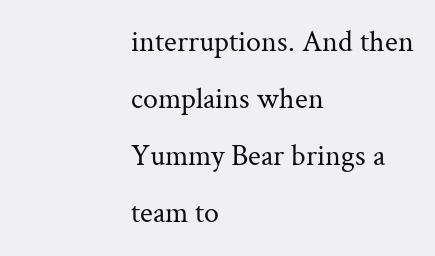interruptions. And then complains when Yummy Bear brings a team to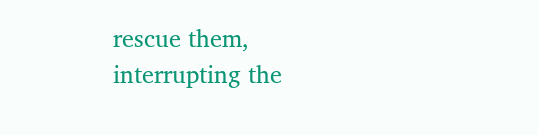rescue them, interrupting the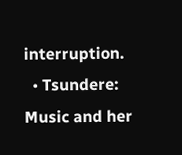interruption.
  • Tsundere: Music and her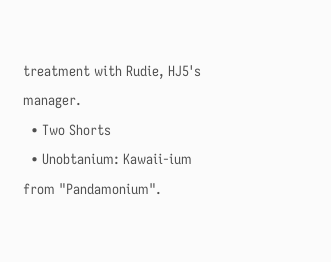treatment with Rudie, HJ5's manager.
  • Two Shorts
  • Unobtanium: Kawaii-ium from "Pandamonium".